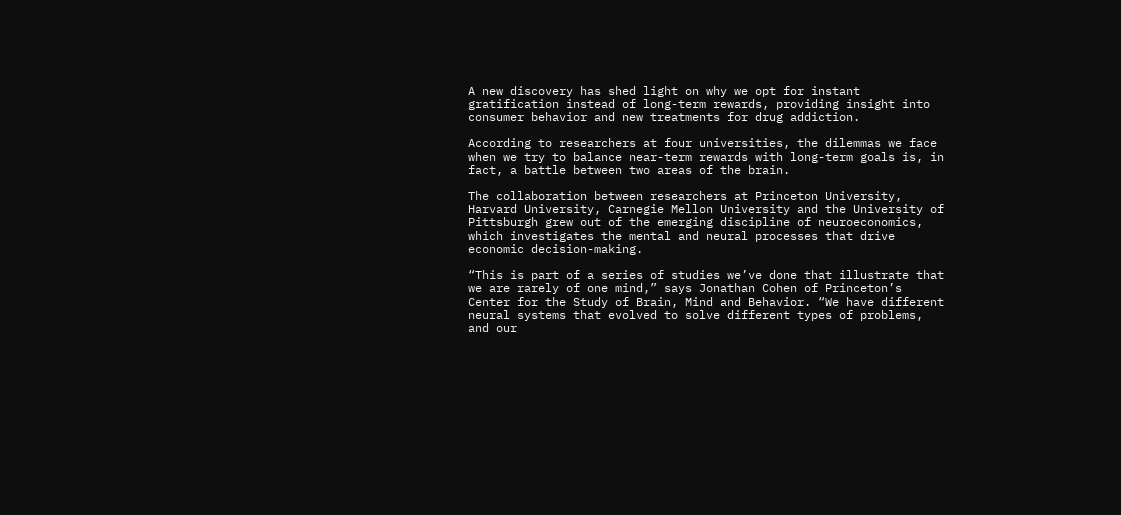A new discovery has shed light on why we opt for instant gratification instead of long-term rewards, providing insight into consumer behavior and new treatments for drug addiction.

According to researchers at four universities, the dilemmas we face when we try to balance near-term rewards with long-term goals is, in fact, a battle between two areas of the brain.

The collaboration between researchers at Princeton University, Harvard University, Carnegie Mellon University and the University of Pittsburgh grew out of the emerging discipline of neuroeconomics, which investigates the mental and neural processes that drive economic decision-making.

“This is part of a series of studies we’ve done that illustrate that we are rarely of one mind,” says Jonathan Cohen of Princeton’s Center for the Study of Brain, Mind and Behavior. “We have different neural systems that evolved to solve different types of problems, and our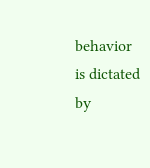behavior is dictated by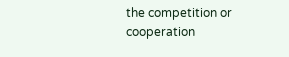the competition or cooperation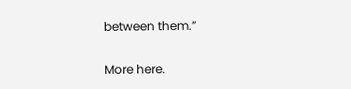between them.”

More here.